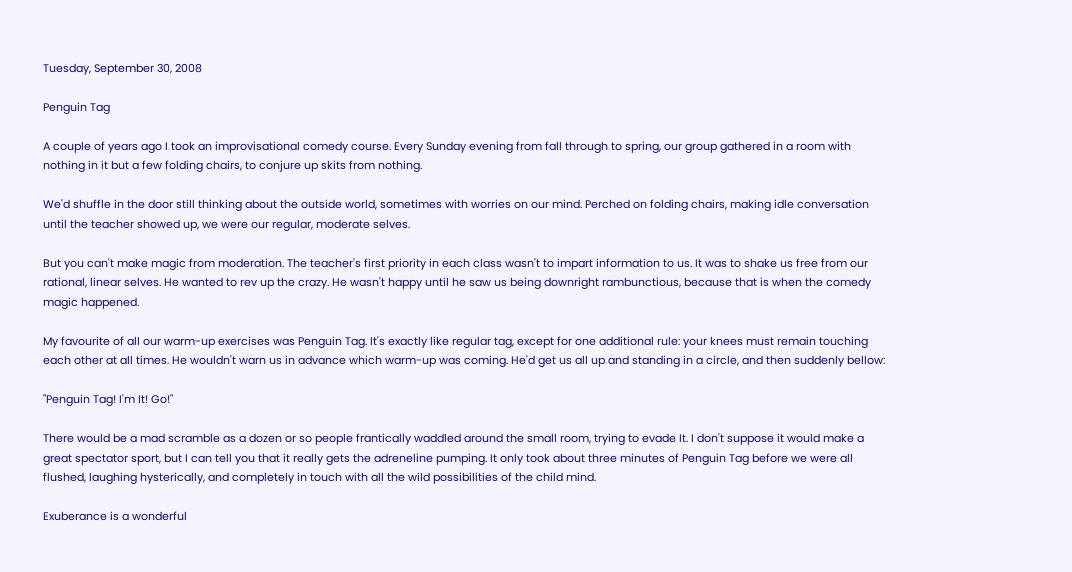Tuesday, September 30, 2008

Penguin Tag

A couple of years ago I took an improvisational comedy course. Every Sunday evening from fall through to spring, our group gathered in a room with nothing in it but a few folding chairs, to conjure up skits from nothing.

We'd shuffle in the door still thinking about the outside world, sometimes with worries on our mind. Perched on folding chairs, making idle conversation until the teacher showed up, we were our regular, moderate selves.

But you can't make magic from moderation. The teacher's first priority in each class wasn't to impart information to us. It was to shake us free from our rational, linear selves. He wanted to rev up the crazy. He wasn't happy until he saw us being downright rambunctious, because that is when the comedy magic happened.

My favourite of all our warm-up exercises was Penguin Tag. It's exactly like regular tag, except for one additional rule: your knees must remain touching each other at all times. He wouldn't warn us in advance which warm-up was coming. He'd get us all up and standing in a circle, and then suddenly bellow:

"Penguin Tag! I'm It! Go!"

There would be a mad scramble as a dozen or so people frantically waddled around the small room, trying to evade It. I don't suppose it would make a great spectator sport, but I can tell you that it really gets the adreneline pumping. It only took about three minutes of Penguin Tag before we were all flushed, laughing hysterically, and completely in touch with all the wild possibilities of the child mind.

Exuberance is a wonderful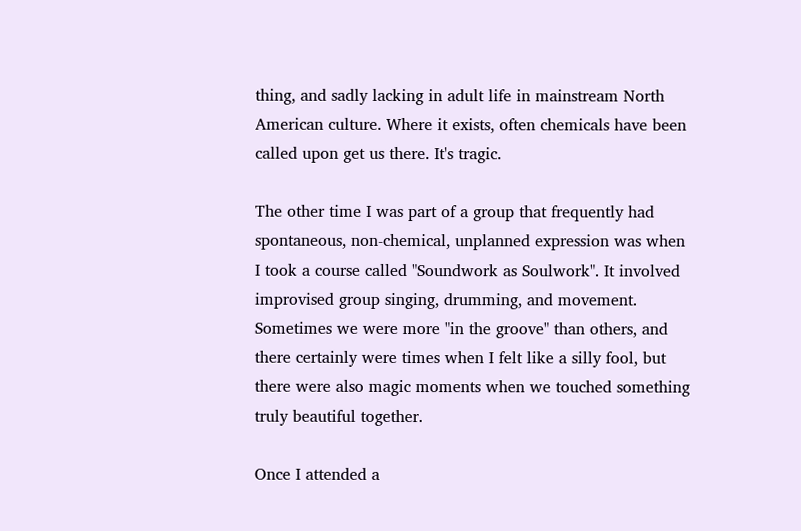thing, and sadly lacking in adult life in mainstream North American culture. Where it exists, often chemicals have been called upon get us there. It's tragic.

The other time I was part of a group that frequently had spontaneous, non-chemical, unplanned expression was when I took a course called "Soundwork as Soulwork". It involved improvised group singing, drumming, and movement. Sometimes we were more "in the groove" than others, and there certainly were times when I felt like a silly fool, but there were also magic moments when we touched something truly beautiful together.

Once I attended a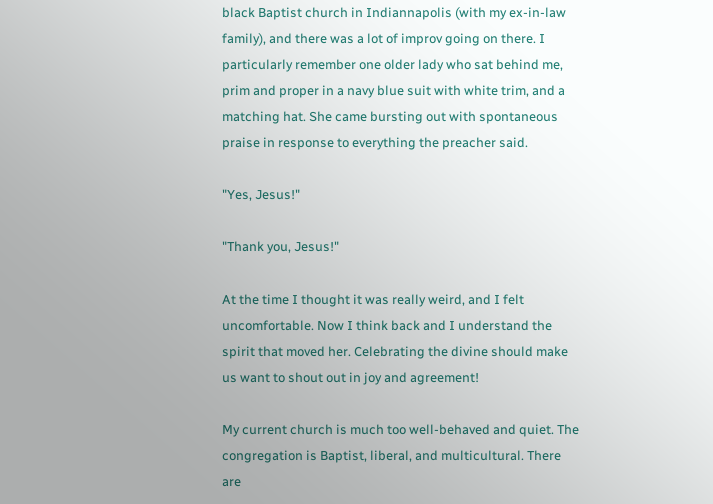black Baptist church in Indiannapolis (with my ex-in-law family), and there was a lot of improv going on there. I particularly remember one older lady who sat behind me, prim and proper in a navy blue suit with white trim, and a matching hat. She came bursting out with spontaneous praise in response to everything the preacher said.

"Yes, Jesus!"

"Thank you, Jesus!"

At the time I thought it was really weird, and I felt uncomfortable. Now I think back and I understand the spirit that moved her. Celebrating the divine should make us want to shout out in joy and agreement!

My current church is much too well-behaved and quiet. The congregation is Baptist, liberal, and multicultural. There are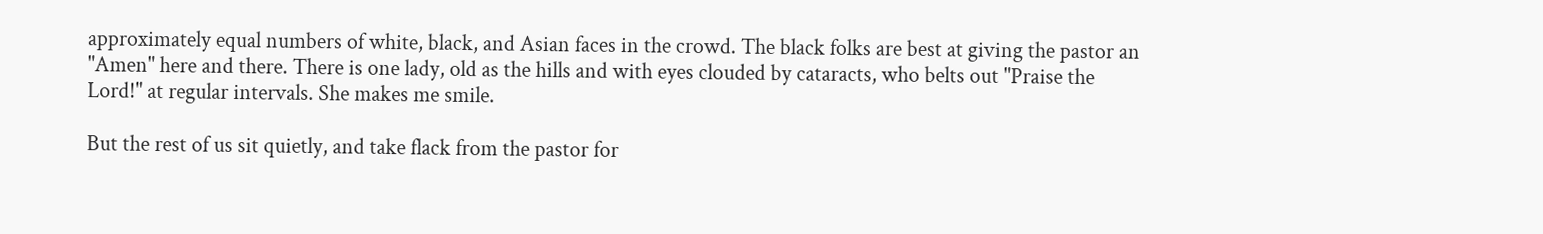approximately equal numbers of white, black, and Asian faces in the crowd. The black folks are best at giving the pastor an "Amen" here and there. There is one lady, old as the hills and with eyes clouded by cataracts, who belts out "Praise the Lord!" at regular intervals. She makes me smile.

But the rest of us sit quietly, and take flack from the pastor for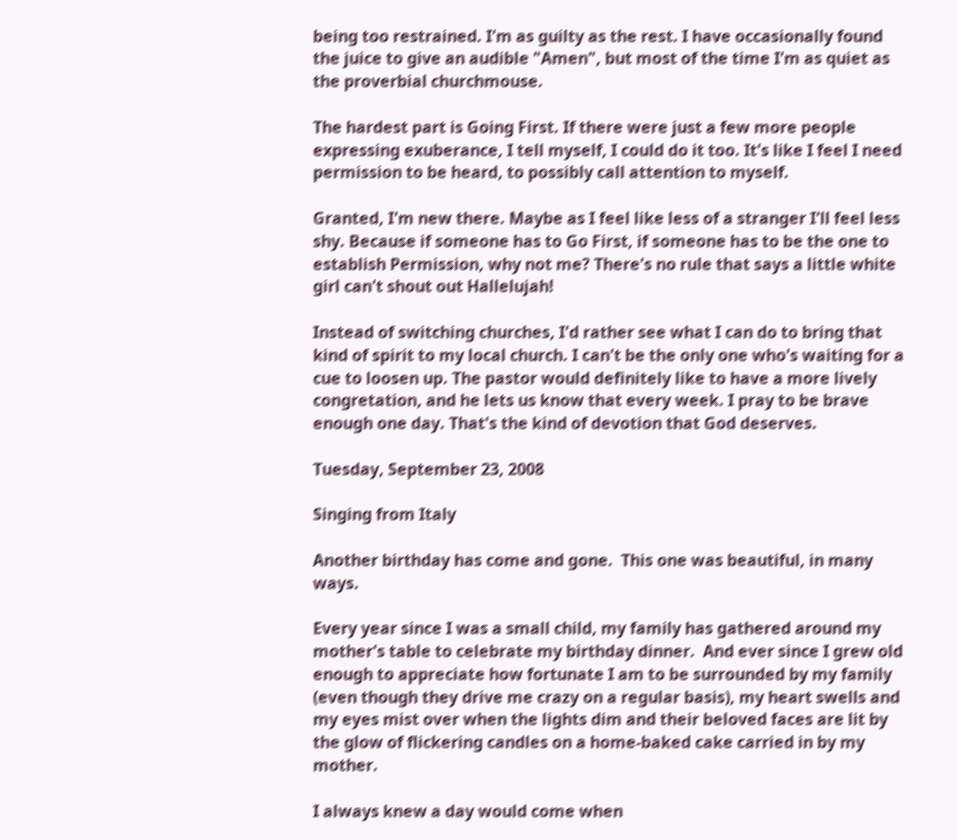being too restrained. I'm as guilty as the rest. I have occasionally found the juice to give an audible "Amen", but most of the time I'm as quiet as the proverbial churchmouse.

The hardest part is Going First. If there were just a few more people expressing exuberance, I tell myself, I could do it too. It's like I feel I need permission to be heard, to possibly call attention to myself.

Granted, I'm new there. Maybe as I feel like less of a stranger I'll feel less shy. Because if someone has to Go First, if someone has to be the one to establish Permission, why not me? There's no rule that says a little white girl can't shout out Hallelujah!

Instead of switching churches, I'd rather see what I can do to bring that kind of spirit to my local church. I can't be the only one who's waiting for a cue to loosen up. The pastor would definitely like to have a more lively congretation, and he lets us know that every week. I pray to be brave enough one day. That's the kind of devotion that God deserves.

Tuesday, September 23, 2008

Singing from Italy

Another birthday has come and gone.  This one was beautiful, in many ways.

Every year since I was a small child, my family has gathered around my mother's table to celebrate my birthday dinner.  And ever since I grew old enough to appreciate how fortunate I am to be surrounded by my family (even though they drive me crazy on a regular basis), my heart swells and my eyes mist over when the lights dim and their beloved faces are lit by the glow of flickering candles on a home-baked cake carried in by my mother.

I always knew a day would come when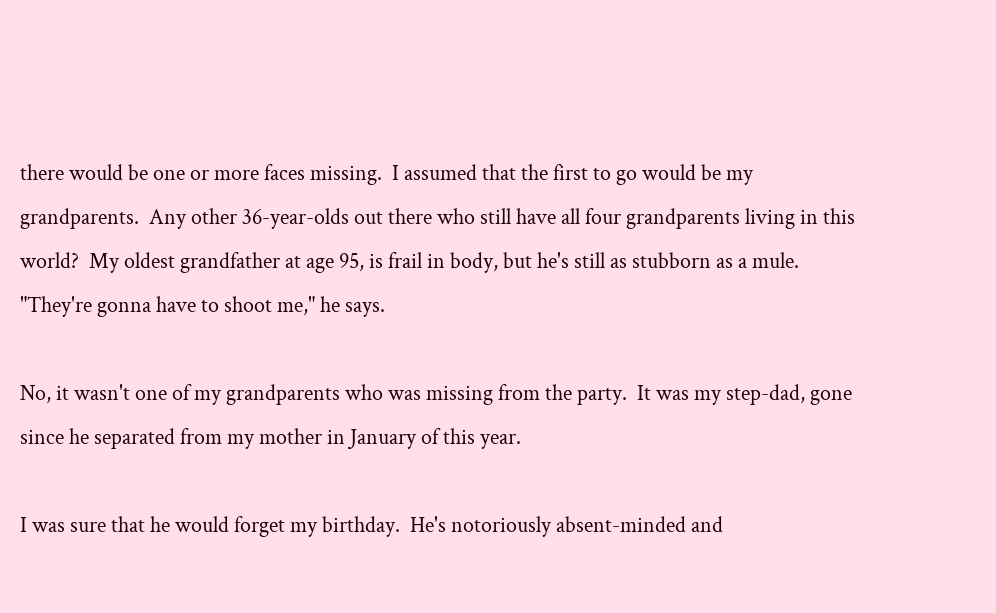there would be one or more faces missing.  I assumed that the first to go would be my grandparents.  Any other 36-year-olds out there who still have all four grandparents living in this world?  My oldest grandfather at age 95, is frail in body, but he's still as stubborn as a mule.  "They're gonna have to shoot me," he says.

No, it wasn't one of my grandparents who was missing from the party.  It was my step-dad, gone since he separated from my mother in January of this year.

I was sure that he would forget my birthday.  He's notoriously absent-minded and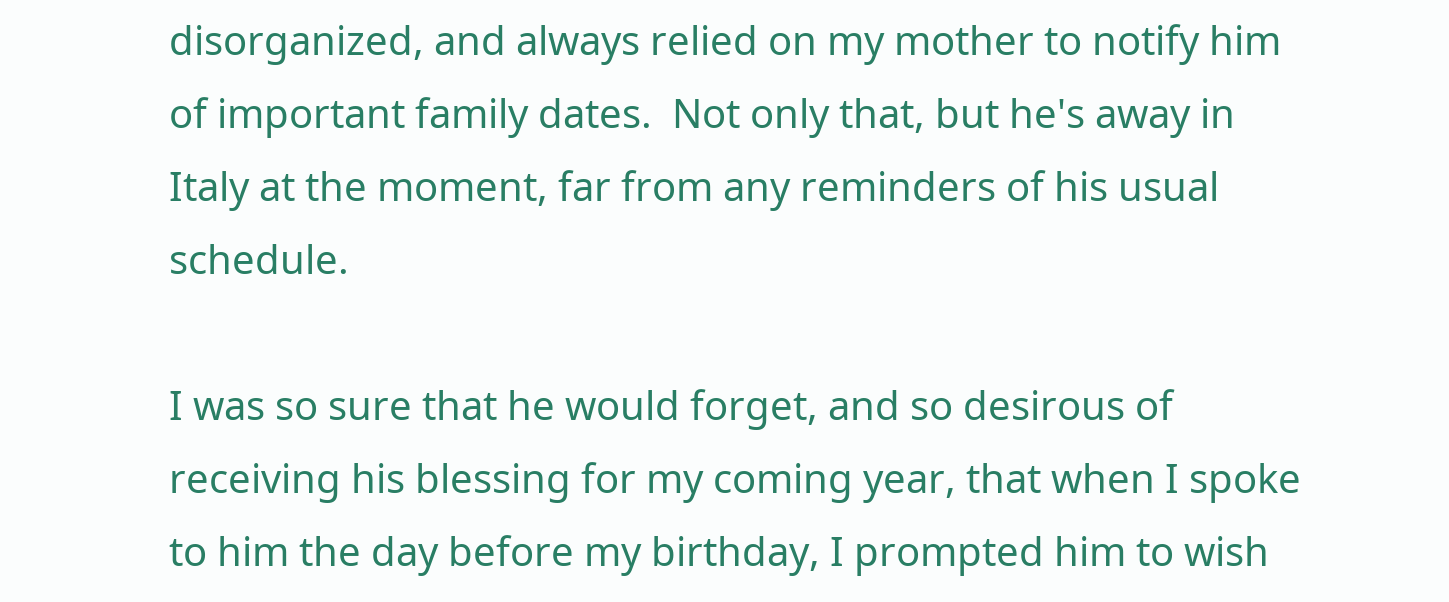disorganized, and always relied on my mother to notify him of important family dates.  Not only that, but he's away in Italy at the moment, far from any reminders of his usual schedule.

I was so sure that he would forget, and so desirous of receiving his blessing for my coming year, that when I spoke to him the day before my birthday, I prompted him to wish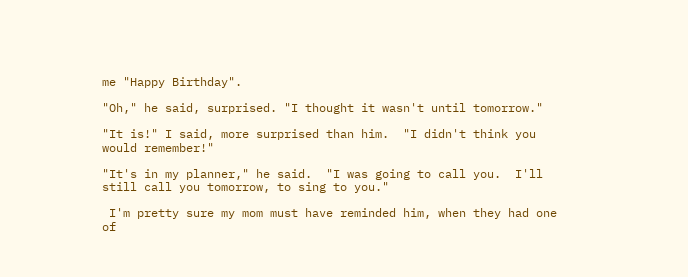me "Happy Birthday".

"Oh," he said, surprised. "I thought it wasn't until tomorrow."

"It is!" I said, more surprised than him.  "I didn't think you would remember!"

"It's in my planner," he said.  "I was going to call you.  I'll still call you tomorrow, to sing to you."

 I'm pretty sure my mom must have reminded him, when they had one of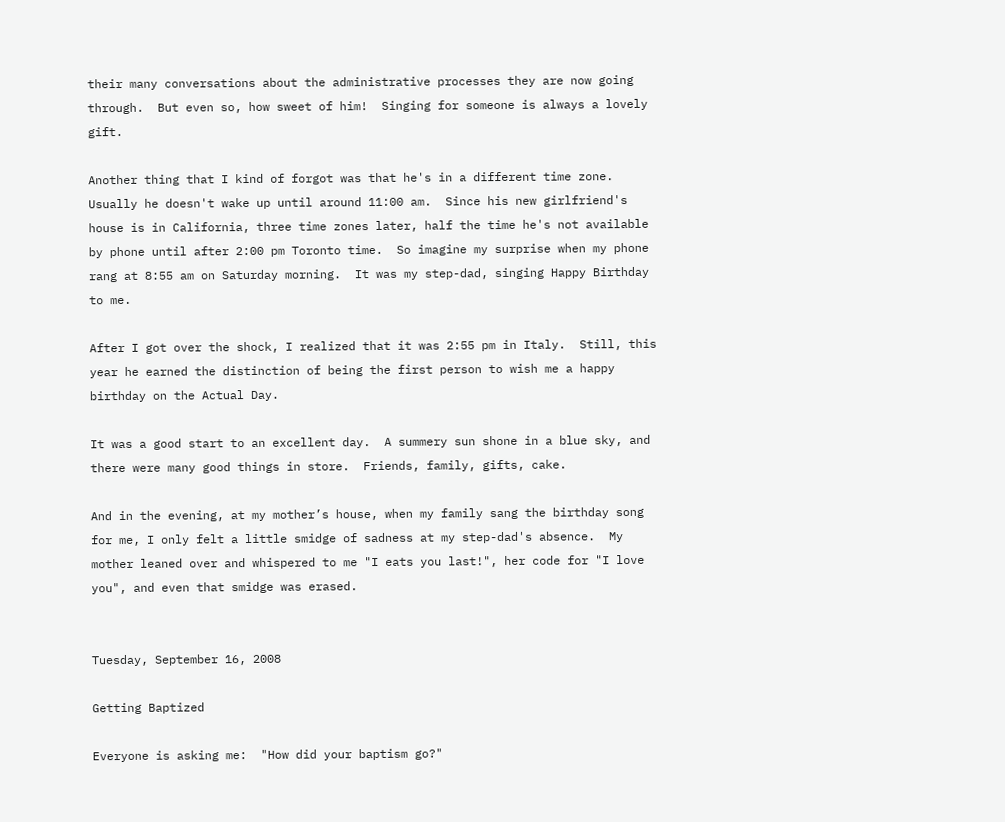their many conversations about the administrative processes they are now going through.  But even so, how sweet of him!  Singing for someone is always a lovely gift.

Another thing that I kind of forgot was that he's in a different time zone.  Usually he doesn't wake up until around 11:00 am.  Since his new girlfriend's house is in California, three time zones later, half the time he's not available by phone until after 2:00 pm Toronto time.  So imagine my surprise when my phone rang at 8:55 am on Saturday morning.  It was my step-dad, singing Happy Birthday to me.

After I got over the shock, I realized that it was 2:55 pm in Italy.  Still, this year he earned the distinction of being the first person to wish me a happy birthday on the Actual Day.

It was a good start to an excellent day.  A summery sun shone in a blue sky, and there were many good things in store.  Friends, family, gifts, cake.

And in the evening, at my mother’s house, when my family sang the birthday song for me, I only felt a little smidge of sadness at my step-dad's absence.  My mother leaned over and whispered to me "I eats you last!", her code for "I love you", and even that smidge was erased.


Tuesday, September 16, 2008

Getting Baptized

Everyone is asking me:  "How did your baptism go?"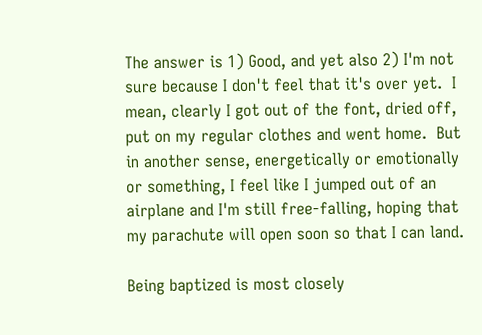The answer is 1) Good, and yet also 2) I'm not sure because I don't feel that it's over yet.  I mean, clearly I got out of the font, dried off, put on my regular clothes and went home.  But in another sense, energetically or emotionally or something, I feel like I jumped out of an airplane and I'm still free-falling, hoping that my parachute will open soon so that I can land.

Being baptized is most closely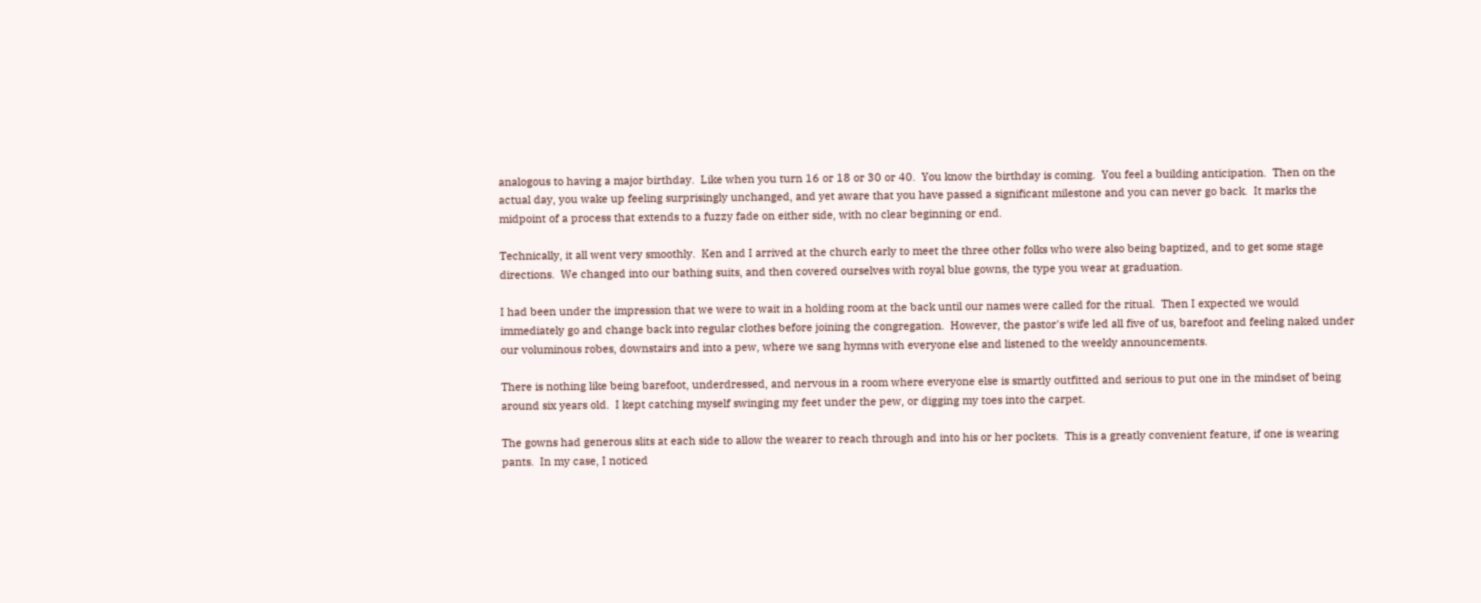analogous to having a major birthday.  Like when you turn 16 or 18 or 30 or 40.  You know the birthday is coming.  You feel a building anticipation.  Then on the actual day, you wake up feeling surprisingly unchanged, and yet aware that you have passed a significant milestone and you can never go back.  It marks the midpoint of a process that extends to a fuzzy fade on either side, with no clear beginning or end.

Technically, it all went very smoothly.  Ken and I arrived at the church early to meet the three other folks who were also being baptized, and to get some stage directions.  We changed into our bathing suits, and then covered ourselves with royal blue gowns, the type you wear at graduation.

I had been under the impression that we were to wait in a holding room at the back until our names were called for the ritual.  Then I expected we would immediately go and change back into regular clothes before joining the congregation.  However, the pastor's wife led all five of us, barefoot and feeling naked under our voluminous robes, downstairs and into a pew, where we sang hymns with everyone else and listened to the weekly announcements.

There is nothing like being barefoot, underdressed, and nervous in a room where everyone else is smartly outfitted and serious to put one in the mindset of being around six years old.  I kept catching myself swinging my feet under the pew, or digging my toes into the carpet.

The gowns had generous slits at each side to allow the wearer to reach through and into his or her pockets.  This is a greatly convenient feature, if one is wearing pants.  In my case, I noticed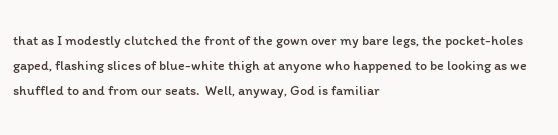that as I modestly clutched the front of the gown over my bare legs, the pocket-holes gaped, flashing slices of blue-white thigh at anyone who happened to be looking as we shuffled to and from our seats.  Well, anyway, God is familiar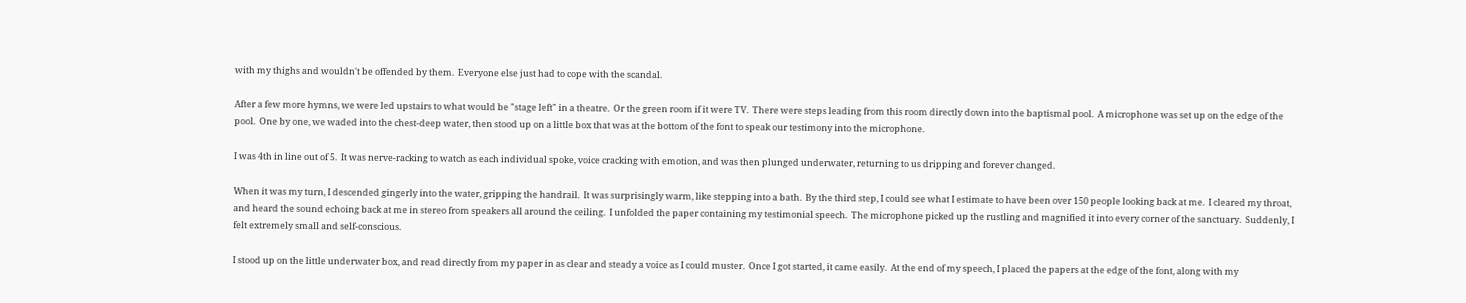with my thighs and wouldn't be offended by them.  Everyone else just had to cope with the scandal.

After a few more hymns, we were led upstairs to what would be "stage left" in a theatre.  Or the green room if it were TV.  There were steps leading from this room directly down into the baptismal pool.  A microphone was set up on the edge of the pool.  One by one, we waded into the chest-deep water, then stood up on a little box that was at the bottom of the font to speak our testimony into the microphone.

I was 4th in line out of 5.  It was nerve-racking to watch as each individual spoke, voice cracking with emotion, and was then plunged underwater, returning to us dripping and forever changed.

When it was my turn, I descended gingerly into the water, gripping the handrail.  It was surprisingly warm, like stepping into a bath.  By the third step, I could see what I estimate to have been over 150 people looking back at me.  I cleared my throat, and heard the sound echoing back at me in stereo from speakers all around the ceiling.  I unfolded the paper containing my testimonial speech.  The microphone picked up the rustling and magnified it into every corner of the sanctuary.  Suddenly, I felt extremely small and self-conscious.

I stood up on the little underwater box, and read directly from my paper in as clear and steady a voice as I could muster.  Once I got started, it came easily.  At the end of my speech, I placed the papers at the edge of the font, along with my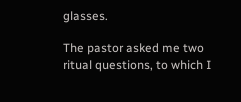glasses.

The pastor asked me two ritual questions, to which I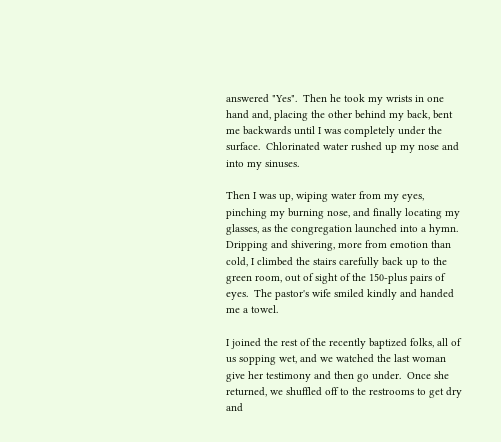answered "Yes".  Then he took my wrists in one hand and, placing the other behind my back, bent me backwards until I was completely under the surface.  Chlorinated water rushed up my nose and into my sinuses.

Then I was up, wiping water from my eyes, pinching my burning nose, and finally locating my glasses, as the congregation launched into a hymn.  Dripping and shivering, more from emotion than cold, I climbed the stairs carefully back up to the green room, out of sight of the 150-plus pairs of eyes.  The pastor's wife smiled kindly and handed me a towel.

I joined the rest of the recently baptized folks, all of us sopping wet, and we watched the last woman give her testimony and then go under.  Once she returned, we shuffled off to the restrooms to get dry and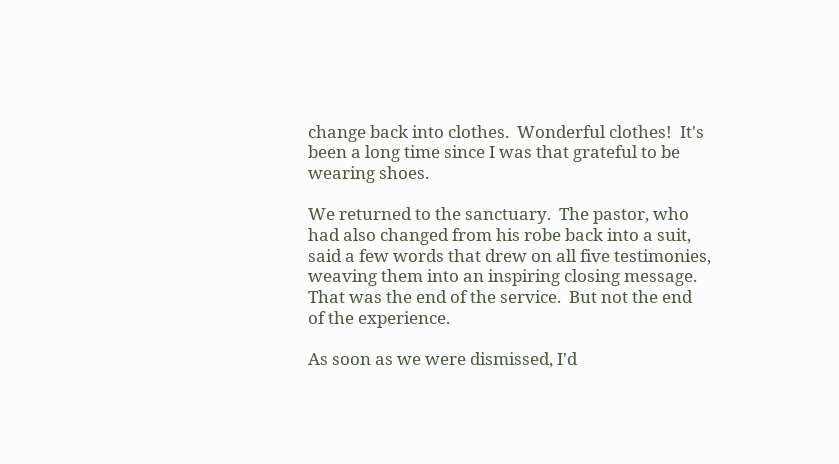change back into clothes.  Wonderful clothes!  It's been a long time since I was that grateful to be wearing shoes.

We returned to the sanctuary.  The pastor, who had also changed from his robe back into a suit, said a few words that drew on all five testimonies, weaving them into an inspiring closing message.  That was the end of the service.  But not the end of the experience.

As soon as we were dismissed, I'd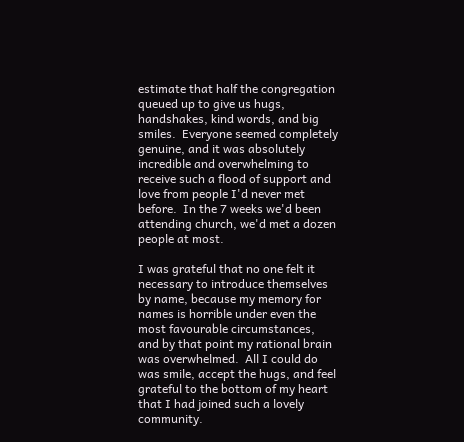estimate that half the congregation queued up to give us hugs, handshakes, kind words, and big smiles.  Everyone seemed completely genuine, and it was absolutely incredible and overwhelming to receive such a flood of support and love from people I'd never met before.  In the 7 weeks we'd been attending church, we'd met a dozen people at most.

I was grateful that no one felt it necessary to introduce themselves by name, because my memory for names is horrible under even the most favourable circumstances, and by that point my rational brain was overwhelmed.  All I could do was smile, accept the hugs, and feel grateful to the bottom of my heart that I had joined such a lovely community.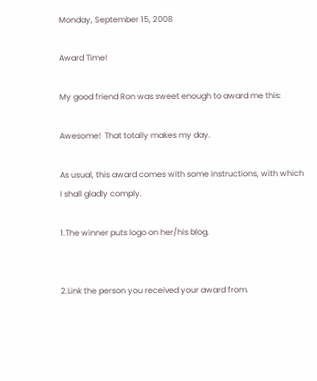Monday, September 15, 2008

Award Time!

My good friend Ron was sweet enough to award me this:

Awesome!  That totally makes my day.

As usual, this award comes with some instructions, with which I shall gladly comply.

1.The winner puts logo on her/his blog.


2.Link the person you received your award from.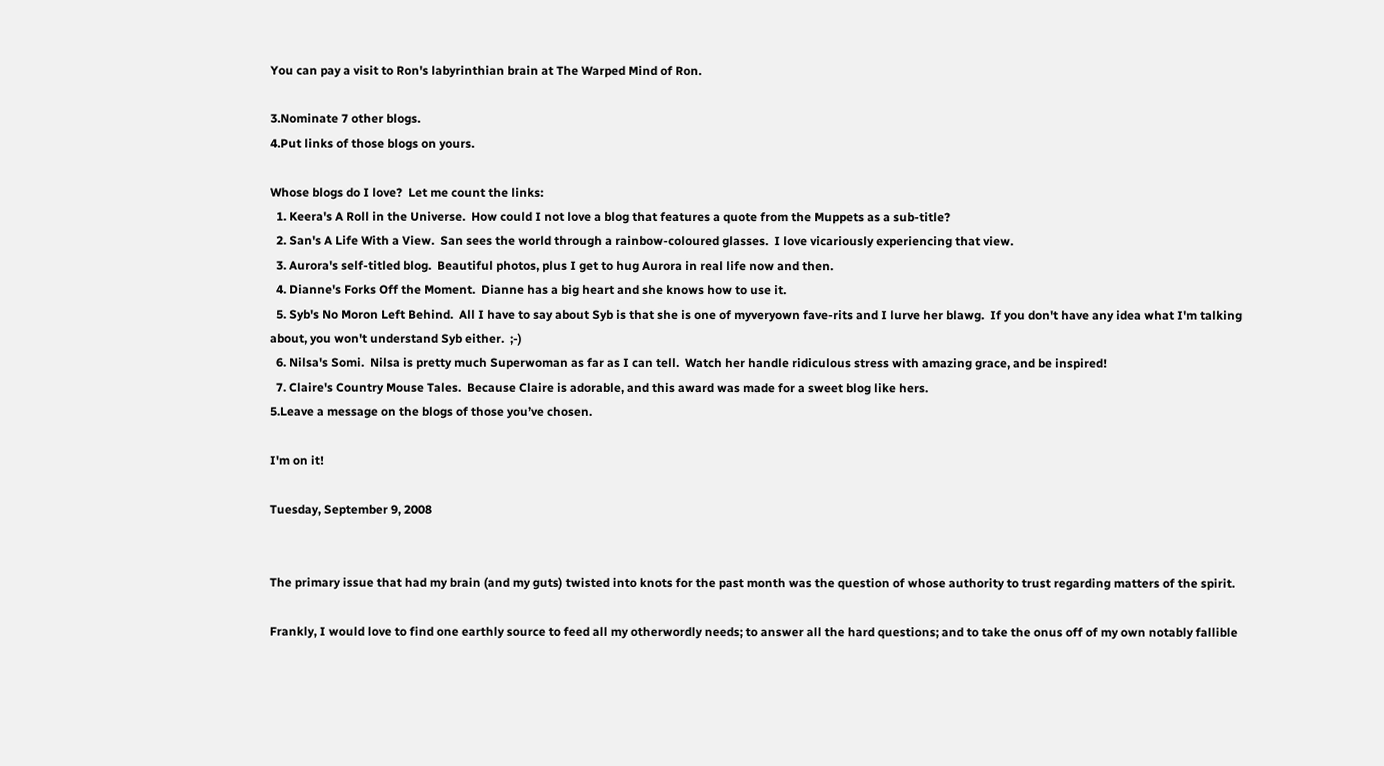You can pay a visit to Ron's labyrinthian brain at The Warped Mind of Ron.

3.Nominate 7 other blogs.
4.Put links of those blogs on yours.

Whose blogs do I love?  Let me count the links:
  1. Keera's A Roll in the Universe.  How could I not love a blog that features a quote from the Muppets as a sub-title?
  2. San's A Life With a View.  San sees the world through a rainbow-coloured glasses.  I love vicariously experiencing that view.
  3. Aurora's self-titled blog.  Beautiful photos, plus I get to hug Aurora in real life now and then.
  4. Dianne's Forks Off the Moment.  Dianne has a big heart and she knows how to use it.
  5. Syb's No Moron Left Behind.  All I have to say about Syb is that she is one of myveryown fave-rits and I lurve her blawg.  If you don't have any idea what I'm talking about, you won't understand Syb either.  ;-)
  6. Nilsa's Somi.  Nilsa is pretty much Superwoman as far as I can tell.  Watch her handle ridiculous stress with amazing grace, and be inspired!
  7. Claire's Country Mouse Tales.  Because Claire is adorable, and this award was made for a sweet blog like hers.
5.Leave a message on the blogs of those you’ve chosen.

I'm on it!

Tuesday, September 9, 2008


The primary issue that had my brain (and my guts) twisted into knots for the past month was the question of whose authority to trust regarding matters of the spirit.

Frankly, I would love to find one earthly source to feed all my otherwordly needs; to answer all the hard questions; and to take the onus off of my own notably fallible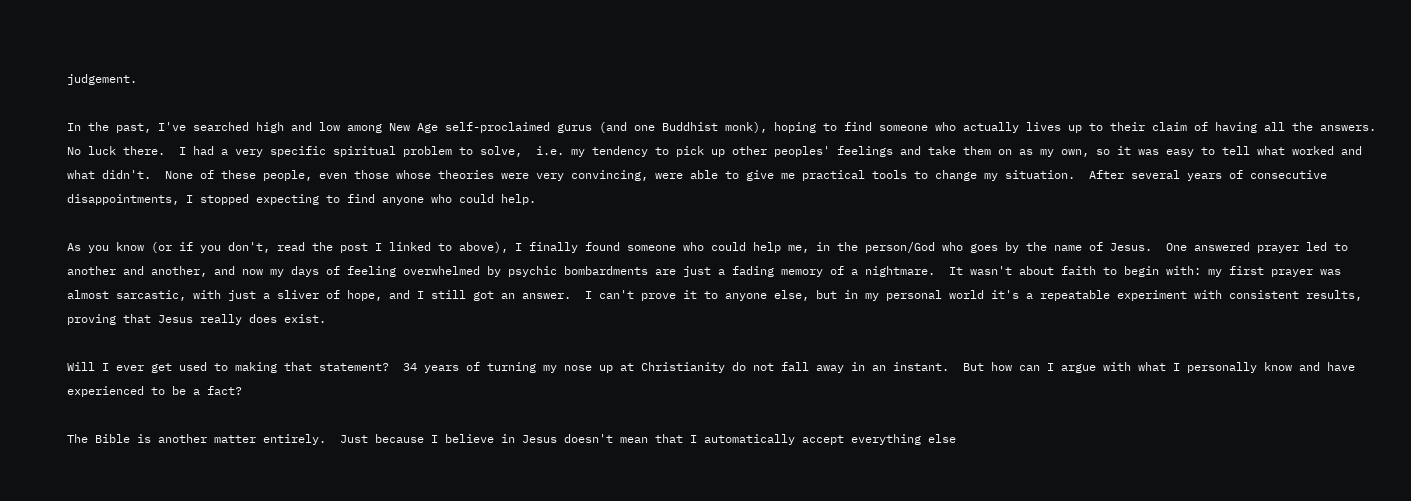judgement.

In the past, I've searched high and low among New Age self-proclaimed gurus (and one Buddhist monk), hoping to find someone who actually lives up to their claim of having all the answers.  No luck there.  I had a very specific spiritual problem to solve,  i.e. my tendency to pick up other peoples' feelings and take them on as my own, so it was easy to tell what worked and what didn't.  None of these people, even those whose theories were very convincing, were able to give me practical tools to change my situation.  After several years of consecutive disappointments, I stopped expecting to find anyone who could help.

As you know (or if you don't, read the post I linked to above), I finally found someone who could help me, in the person/God who goes by the name of Jesus.  One answered prayer led to another and another, and now my days of feeling overwhelmed by psychic bombardments are just a fading memory of a nightmare.  It wasn't about faith to begin with: my first prayer was almost sarcastic, with just a sliver of hope, and I still got an answer.  I can't prove it to anyone else, but in my personal world it's a repeatable experiment with consistent results, proving that Jesus really does exist.

Will I ever get used to making that statement?  34 years of turning my nose up at Christianity do not fall away in an instant.  But how can I argue with what I personally know and have experienced to be a fact?

The Bible is another matter entirely.  Just because I believe in Jesus doesn't mean that I automatically accept everything else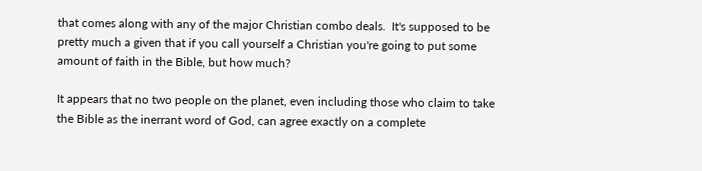that comes along with any of the major Christian combo deals.  It's supposed to be pretty much a given that if you call yourself a Christian you're going to put some amount of faith in the Bible, but how much?

It appears that no two people on the planet, even including those who claim to take the Bible as the inerrant word of God, can agree exactly on a complete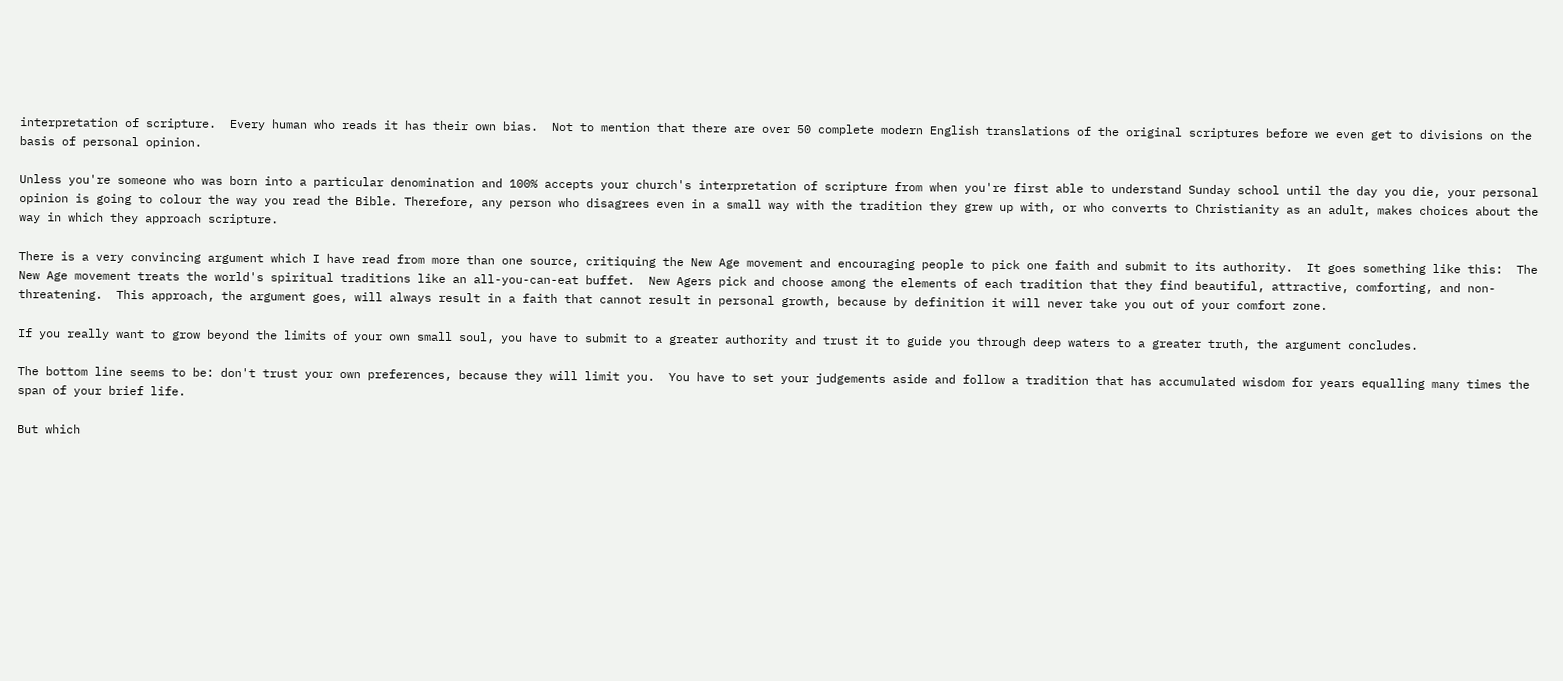interpretation of scripture.  Every human who reads it has their own bias.  Not to mention that there are over 50 complete modern English translations of the original scriptures before we even get to divisions on the basis of personal opinion.

Unless you're someone who was born into a particular denomination and 100% accepts your church's interpretation of scripture from when you're first able to understand Sunday school until the day you die, your personal opinion is going to colour the way you read the Bible. Therefore, any person who disagrees even in a small way with the tradition they grew up with, or who converts to Christianity as an adult, makes choices about the way in which they approach scripture.

There is a very convincing argument which I have read from more than one source, critiquing the New Age movement and encouraging people to pick one faith and submit to its authority.  It goes something like this:  The New Age movement treats the world's spiritual traditions like an all-you-can-eat buffet.  New Agers pick and choose among the elements of each tradition that they find beautiful, attractive, comforting, and non-threatening.  This approach, the argument goes, will always result in a faith that cannot result in personal growth, because by definition it will never take you out of your comfort zone.

If you really want to grow beyond the limits of your own small soul, you have to submit to a greater authority and trust it to guide you through deep waters to a greater truth, the argument concludes.

The bottom line seems to be: don't trust your own preferences, because they will limit you.  You have to set your judgements aside and follow a tradition that has accumulated wisdom for years equalling many times the span of your brief life.

But which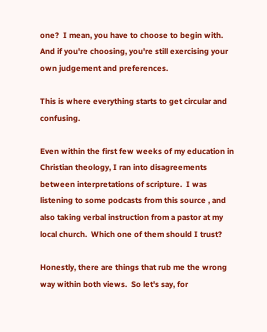one?  I mean, you have to choose to begin with.  And if you're choosing, you're still exercising your own judgement and preferences.

This is where everything starts to get circular and confusing.

Even within the first few weeks of my education in Christian theology, I ran into disagreements between interpretations of scripture.  I was listening to some podcasts from this source , and also taking verbal instruction from a pastor at my local church.  Which one of them should I trust?

Honestly, there are things that rub me the wrong way within both views.  So let's say, for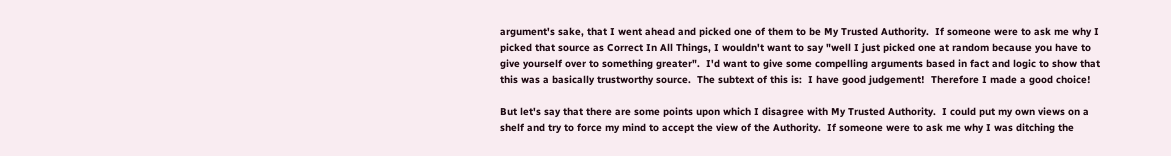argument's sake, that I went ahead and picked one of them to be My Trusted Authority.  If someone were to ask me why I picked that source as Correct In All Things, I wouldn't want to say "well I just picked one at random because you have to give yourself over to something greater".  I'd want to give some compelling arguments based in fact and logic to show that this was a basically trustworthy source.  The subtext of this is:  I have good judgement!  Therefore I made a good choice!

But let's say that there are some points upon which I disagree with My Trusted Authority.  I could put my own views on a shelf and try to force my mind to accept the view of the Authority.  If someone were to ask me why I was ditching the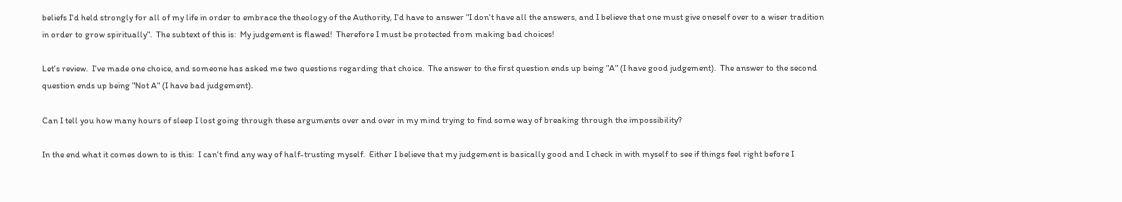beliefs I'd held strongly for all of my life in order to embrace the theology of the Authority, I'd have to answer "I don't have all the answers, and I believe that one must give oneself over to a wiser tradition in order to grow spiritually".  The subtext of this is:  My judgement is flawed!  Therefore I must be protected from making bad choices!

Let's review.  I've made one choice, and someone has asked me two questions regarding that choice.  The answer to the first question ends up being "A" (I have good judgement).  The answer to the second question ends up being "Not A" (I have bad judgement).

Can I tell you how many hours of sleep I lost going through these arguments over and over in my mind trying to find some way of breaking through the impossibility?

In the end what it comes down to is this:  I can't find any way of half-trusting myself.  Either I believe that my judgement is basically good and I check in with myself to see if things feel right before I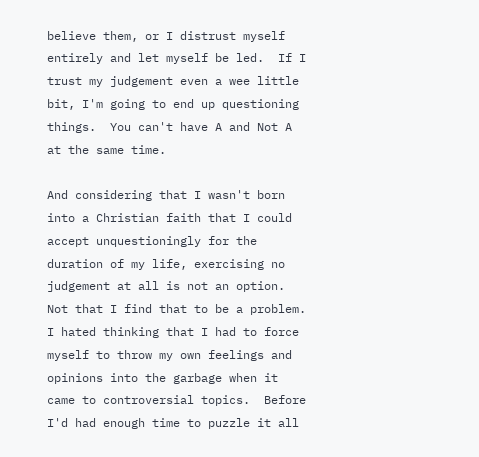believe them, or I distrust myself entirely and let myself be led.  If I trust my judgement even a wee little bit, I'm going to end up questioning things.  You can't have A and Not A at the same time.

And considering that I wasn't born into a Christian faith that I could accept unquestioningly for the duration of my life, exercising no judgement at all is not an option.  Not that I find that to be a problem.  I hated thinking that I had to force myself to throw my own feelings and opinions into the garbage when it came to controversial topics.  Before I'd had enough time to puzzle it all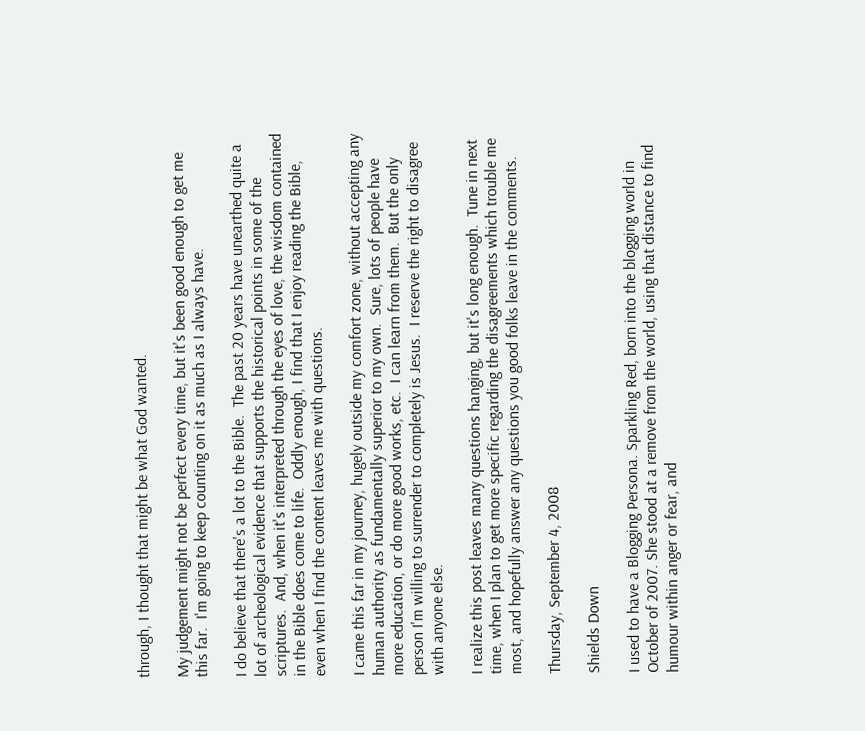through, I thought that might be what God wanted.

My judgement might not be perfect every time, but it's been good enough to get me this far.  I'm going to keep counting on it as much as I always have.

I do believe that there's a lot to the Bible.  The past 20 years have unearthed quite a lot of archeological evidence that supports the historical points in some of the scriptures.  And, when it's interpreted through the eyes of love, the wisdom contained in the Bible does come to life.  Oddly enough, I find that I enjoy reading the Bible, even when I find the content leaves me with questions.

I came this far in my journey, hugely outside my comfort zone, without accepting any human authority as fundamentally superior to my own.  Sure, lots of people have more education, or do more good works, etc.  I can learn from them.  But the only person I'm willing to surrender to completely is Jesus.  I reserve the right to disagree with anyone else.

I realize this post leaves many questions hanging, but it's long enough.  Tune in next time, when I plan to get more specific regarding the disagreements which trouble me most, and hopefully answer any questions you good folks leave in the comments.

Thursday, September 4, 2008

Shields Down

I used to have a Blogging Persona. Sparkling Red, born into the blogging world in October of 2007. She stood at a remove from the world, using that distance to find humour within anger or fear, and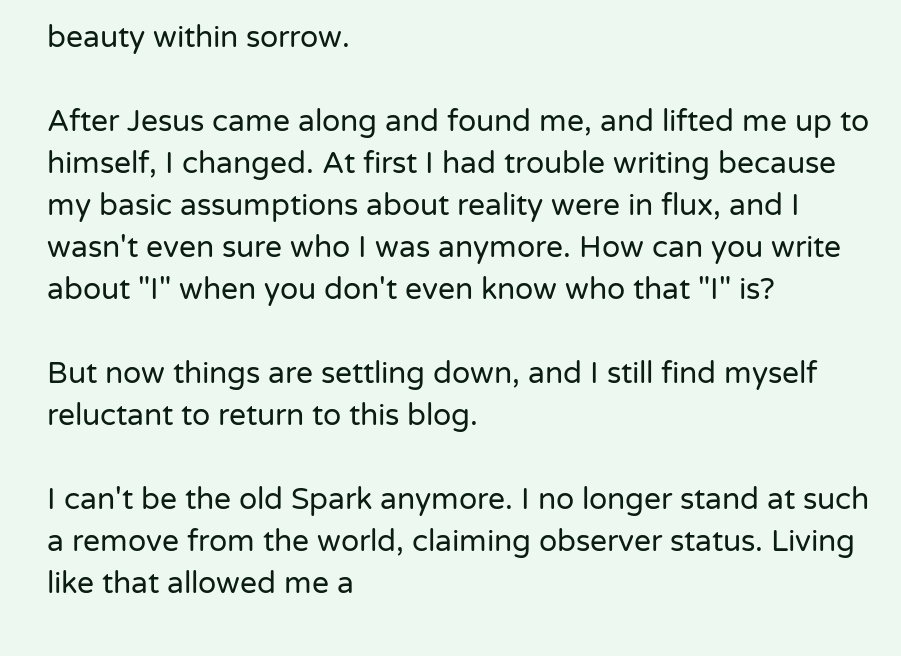beauty within sorrow.

After Jesus came along and found me, and lifted me up to himself, I changed. At first I had trouble writing because my basic assumptions about reality were in flux, and I wasn't even sure who I was anymore. How can you write about "I" when you don't even know who that "I" is?

But now things are settling down, and I still find myself reluctant to return to this blog.

I can't be the old Spark anymore. I no longer stand at such a remove from the world, claiming observer status. Living like that allowed me a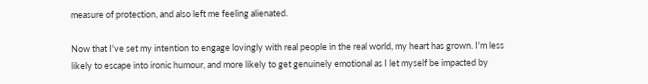measure of protection, and also left me feeling alienated.

Now that I've set my intention to engage lovingly with real people in the real world, my heart has grown. I'm less likely to escape into ironic humour, and more likely to get genuinely emotional as I let myself be impacted by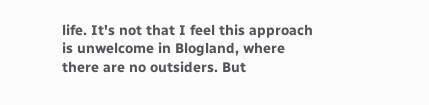life. It's not that I feel this approach is unwelcome in Blogland, where there are no outsiders. But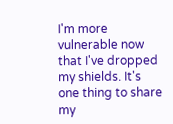I'm more vulnerable now that I've dropped my shields. It's one thing to share my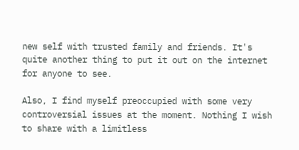new self with trusted family and friends. It's quite another thing to put it out on the internet for anyone to see.

Also, I find myself preoccupied with some very controversial issues at the moment. Nothing I wish to share with a limitless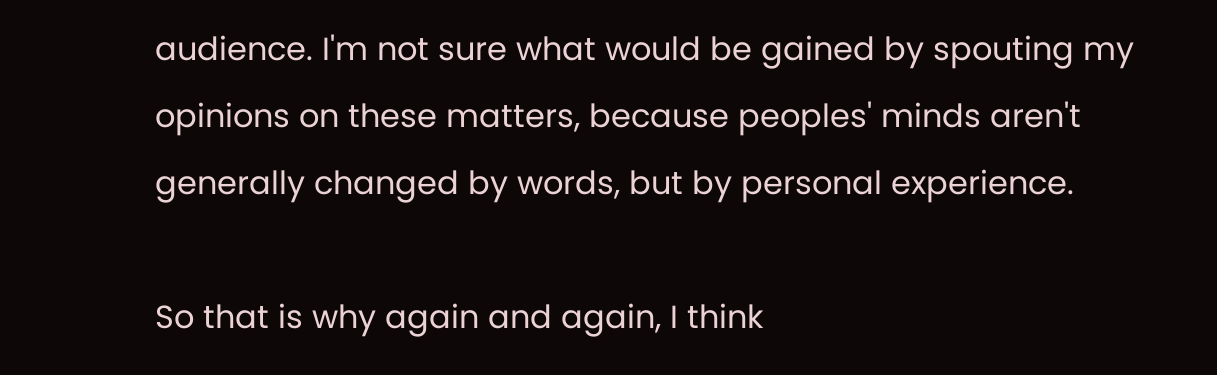audience. I'm not sure what would be gained by spouting my opinions on these matters, because peoples' minds aren't generally changed by words, but by personal experience.

So that is why again and again, I think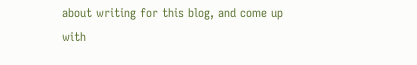about writing for this blog, and come up with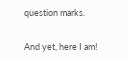question marks.

And yet, here I am!